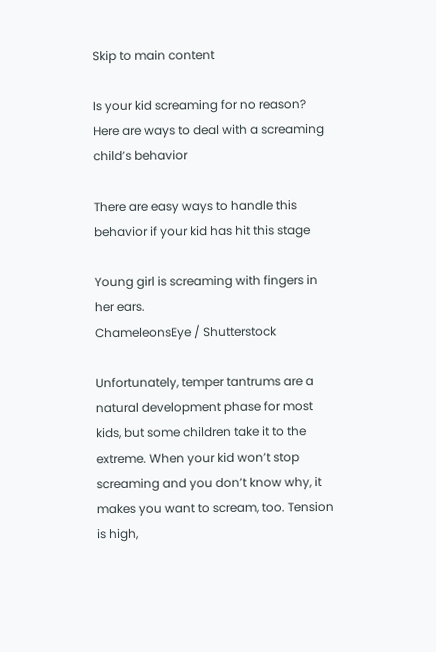Skip to main content

Is your kid screaming for no reason? Here are ways to deal with a screaming child’s behavior

There are easy ways to handle this behavior if your kid has hit this stage

Young girl is screaming with fingers in her ears.
ChameleonsEye / Shutterstock

Unfortunately, temper tantrums are a natural development phase for most kids, but some children take it to the extreme. When your kid won’t stop screaming and you don’t know why, it makes you want to scream, too. Tension is high,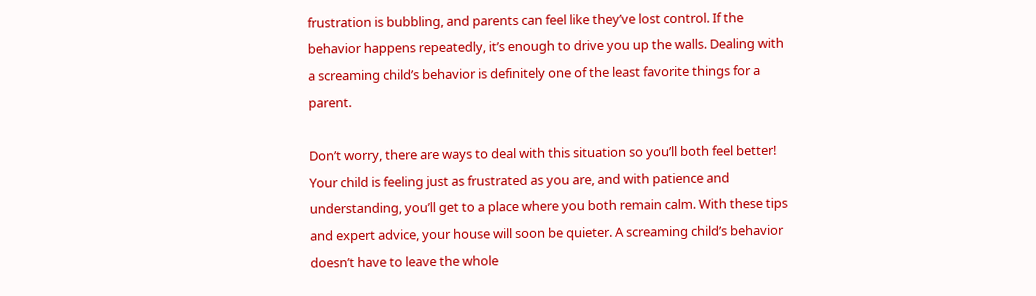frustration is bubbling, and parents can feel like they’ve lost control. If the behavior happens repeatedly, it’s enough to drive you up the walls. Dealing with a screaming child’s behavior is definitely one of the least favorite things for a parent.

Don’t worry, there are ways to deal with this situation so you’ll both feel better! Your child is feeling just as frustrated as you are, and with patience and understanding, you’ll get to a place where you both remain calm. With these tips and expert advice, your house will soon be quieter. A screaming child’s behavior doesn’t have to leave the whole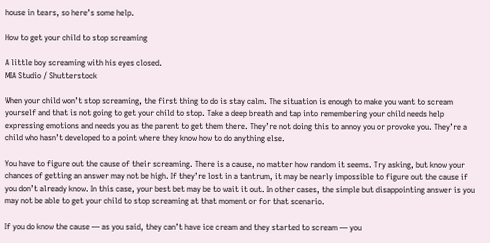house in tears, so here’s some help.

How to get your child to stop screaming

A little boy screaming with his eyes closed.
MIA Studio / Shutterstock

When your child won’t stop screaming, the first thing to do is stay calm. The situation is enough to make you want to scream yourself and that is not going to get your child to stop. Take a deep breath and tap into remembering your child needs help expressing emotions and needs you as the parent to get them there. They’re not doing this to annoy you or provoke you. They’re a child who hasn’t developed to a point where they know how to do anything else.

You have to figure out the cause of their screaming. There is a cause, no matter how random it seems. Try asking, but know your chances of getting an answer may not be high. If they’re lost in a tantrum, it may be nearly impossible to figure out the cause if you don’t already know. In this case, your best bet may be to wait it out. In other cases, the simple but disappointing answer is you may not be able to get your child to stop screaming at that moment or for that scenario.

If you do know the cause — as you said, they can’t have ice cream and they started to scream — you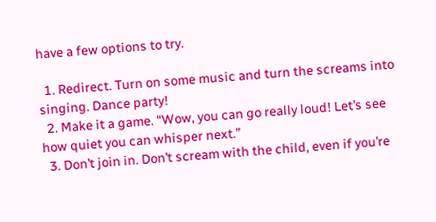have a few options to try.

  1. Redirect. Turn on some music and turn the screams into singing. Dance party!
  2. Make it a game. “Wow, you can go really loud! Let’s see how quiet you can whisper next.”
  3. Don’t join in. Don’t scream with the child, even if you’re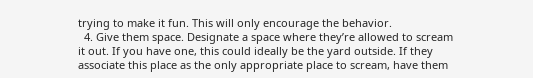trying to make it fun. This will only encourage the behavior.
  4. Give them space. Designate a space where they’re allowed to scream it out. If you have one, this could ideally be the yard outside. If they associate this place as the only appropriate place to scream, have them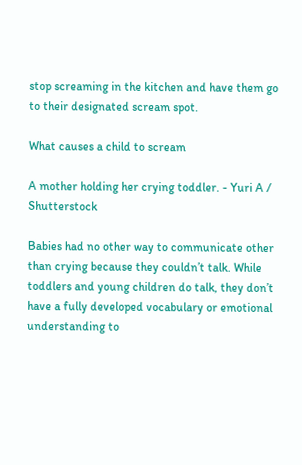stop screaming in the kitchen and have them go to their designated scream spot.

What causes a child to scream

A mother holding her crying toddler. - Yuri A / Shutterstock

Babies had no other way to communicate other than crying because they couldn’t talk. While toddlers and young children do talk, they don’t have a fully developed vocabulary or emotional understanding to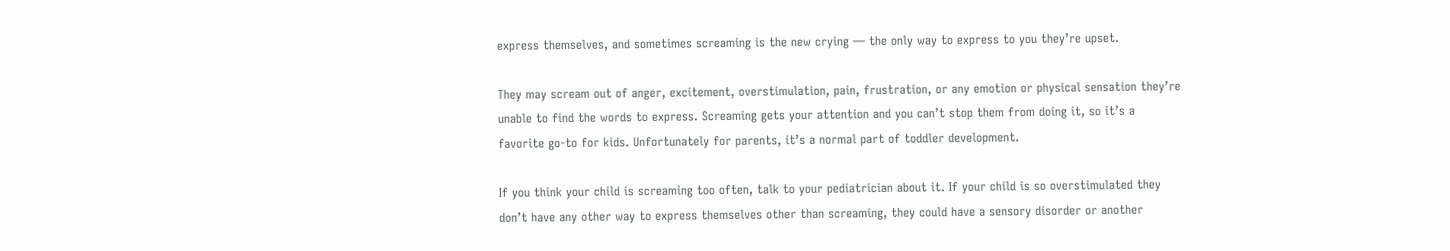express themselves, and sometimes screaming is the new crying — the only way to express to you they’re upset.

They may scream out of anger, excitement, overstimulation, pain, frustration, or any emotion or physical sensation they’re unable to find the words to express. Screaming gets your attention and you can’t stop them from doing it, so it’s a favorite go-to for kids. Unfortunately for parents, it’s a normal part of toddler development.

If you think your child is screaming too often, talk to your pediatrician about it. If your child is so overstimulated they don’t have any other way to express themselves other than screaming, they could have a sensory disorder or another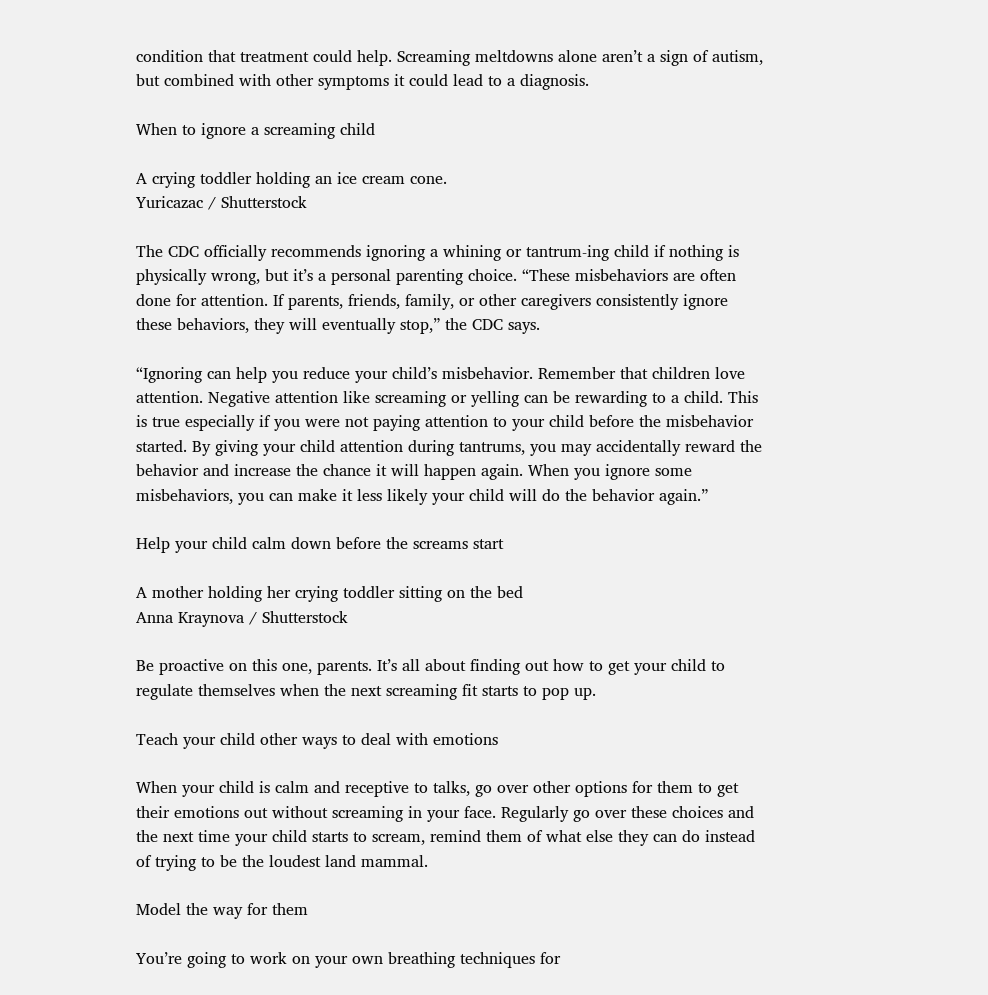condition that treatment could help. Screaming meltdowns alone aren’t a sign of autism, but combined with other symptoms it could lead to a diagnosis.

When to ignore a screaming child

A crying toddler holding an ice cream cone.
Yuricazac / Shutterstock

The CDC officially recommends ignoring a whining or tantrum-ing child if nothing is physically wrong, but it’s a personal parenting choice. “These misbehaviors are often done for attention. If parents, friends, family, or other caregivers consistently ignore these behaviors, they will eventually stop,” the CDC says.

“Ignoring can help you reduce your child’s misbehavior. Remember that children love attention. Negative attention like screaming or yelling can be rewarding to a child. This is true especially if you were not paying attention to your child before the misbehavior started. By giving your child attention during tantrums, you may accidentally reward the behavior and increase the chance it will happen again. When you ignore some misbehaviors, you can make it less likely your child will do the behavior again.”

Help your child calm down before the screams start

A mother holding her crying toddler sitting on the bed
Anna Kraynova / Shutterstock

Be proactive on this one, parents. It’s all about finding out how to get your child to regulate themselves when the next screaming fit starts to pop up.

Teach your child other ways to deal with emotions

When your child is calm and receptive to talks, go over other options for them to get their emotions out without screaming in your face. Regularly go over these choices and the next time your child starts to scream, remind them of what else they can do instead of trying to be the loudest land mammal.

Model the way for them

You’re going to work on your own breathing techniques for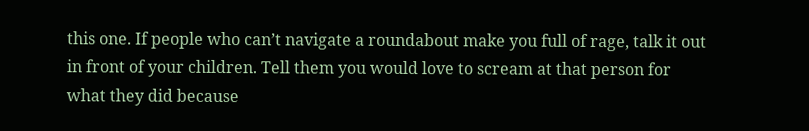this one. If people who can’t navigate a roundabout make you full of rage, talk it out in front of your children. Tell them you would love to scream at that person for what they did because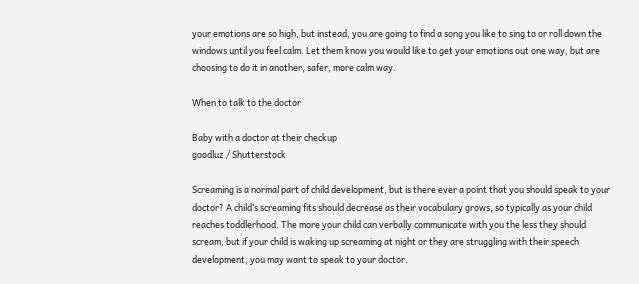your emotions are so high, but instead, you are going to find a song you like to sing to or roll down the windows until you feel calm. Let them know you would like to get your emotions out one way, but are choosing to do it in another, safer, more calm way.

When to talk to the doctor

Baby with a doctor at their checkup
goodluz / Shutterstock

Screaming is a normal part of child development, but is there ever a point that you should speak to your doctor? A child’s screaming fits should decrease as their vocabulary grows, so typically as your child reaches toddlerhood. The more your child can verbally communicate with you the less they should scream, but if your child is waking up screaming at night or they are struggling with their speech development, you may want to speak to your doctor.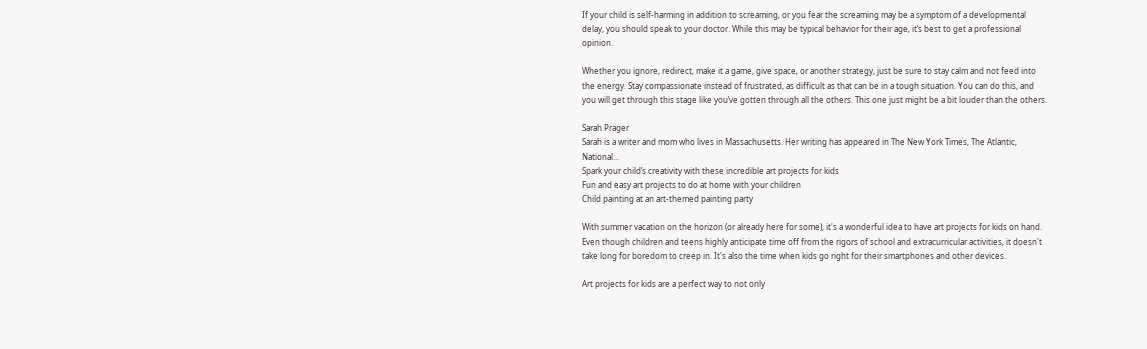If your child is self-harming in addition to screaming, or you fear the screaming may be a symptom of a developmental delay, you should speak to your doctor. While this may be typical behavior for their age, it’s best to get a professional opinion.

Whether you ignore, redirect, make it a game, give space, or another strategy, just be sure to stay calm and not feed into the energy. Stay compassionate instead of frustrated, as difficult as that can be in a tough situation. You can do this, and you will get through this stage like you’ve gotten through all the others. This one just might be a bit louder than the others.

Sarah Prager
Sarah is a writer and mom who lives in Massachusetts. Her writing has appeared in The New York Times, The Atlantic, National…
Spark your child’s creativity with these incredible art projects for kids
Fun and easy art projects to do at home with your children
Child painting at an art-themed painting party

With summer vacation on the horizon (or already here for some), it's a wonderful idea to have art projects for kids on hand. Even though children and teens highly anticipate time off from the rigors of school and extracurricular activities, it doesn't take long for boredom to creep in. It's also the time when kids go right for their smartphones and other devices.

Art projects for kids are a perfect way to not only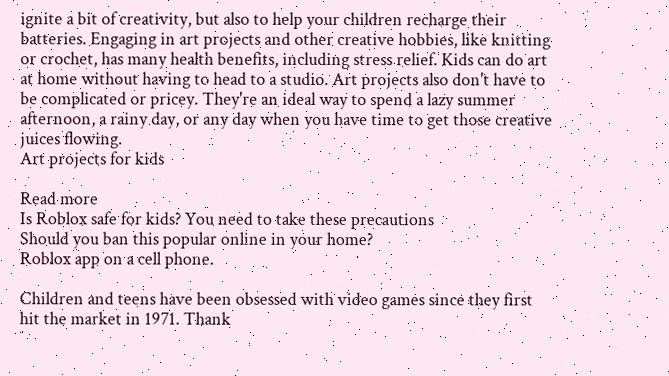ignite a bit of creativity, but also to help your children recharge their batteries. Engaging in art projects and other creative hobbies, like knitting or crochet, has many health benefits, including stress relief. Kids can do art at home without having to head to a studio. Art projects also don't have to be complicated or pricey. They're an ideal way to spend a lazy summer afternoon, a rainy day, or any day when you have time to get those creative juices flowing.
Art projects for kids

Read more
Is Roblox safe for kids? You need to take these precautions
Should you ban this popular online in your home?
Roblox app on a cell phone.

Children and teens have been obsessed with video games since they first hit the market in 1971. Thank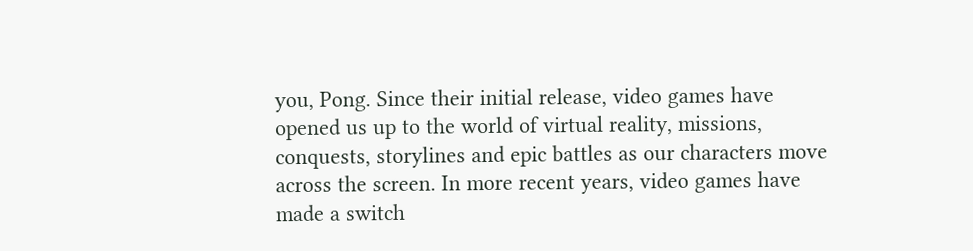you, Pong. Since their initial release, video games have opened us up to the world of virtual reality, missions, conquests, storylines and epic battles as our characters move across the screen. In more recent years, video games have made a switch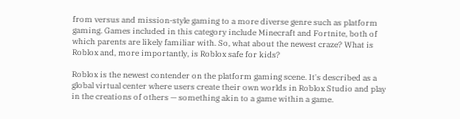from versus and mission-style gaming to a more diverse genre such as platform gaming. Games included in this category include Minecraft and Fortnite, both of which parents are likely familiar with. So, what about the newest craze? What is Roblox and, more importantly, is Roblox safe for kids?

Roblox is the newest contender on the platform gaming scene. It's described as a global virtual center where users create their own worlds in Roblox Studio and play in the creations of others — something akin to a game within a game.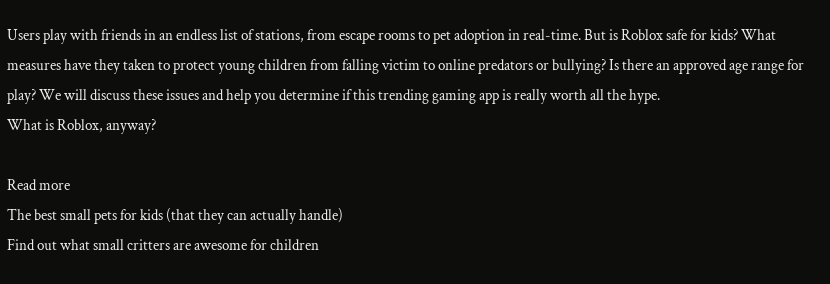Users play with friends in an endless list of stations, from escape rooms to pet adoption in real-time. But is Roblox safe for kids? What measures have they taken to protect young children from falling victim to online predators or bullying? Is there an approved age range for play? We will discuss these issues and help you determine if this trending gaming app is really worth all the hype.
What is Roblox, anyway?

Read more
The best small pets for kids (that they can actually handle)
Find out what small critters are awesome for children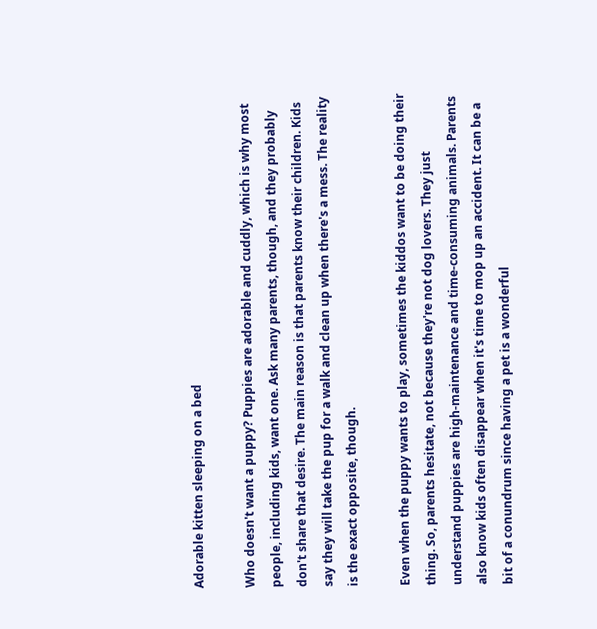Adorable kitten sleeping on a bed

Who doesn't want a puppy? Puppies are adorable and cuddly, which is why most people, including kids, want one. Ask many parents, though, and they probably don't share that desire. The main reason is that parents know their children. Kids say they will take the pup for a walk and clean up when there's a mess. The reality is the exact opposite, though.

Even when the puppy wants to play, sometimes the kiddos want to be doing their thing. So, parents hesitate, not because they're not dog lovers. They just understand puppies are high-maintenance and time-consuming animals. Parents also know kids often disappear when it's time to mop up an accident. It can be a bit of a conundrum since having a pet is a wonderful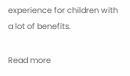experience for children with a lot of benefits.

Read more